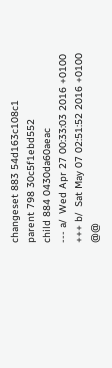changeset 883 54d163c108c1
parent 798 30c5f1ebd552
child 884 0430da60aeac
--- a/  Wed Apr 27 00:33:03 2016 +0100
+++ b/  Sat May 07 02:51:52 2016 +0100
@@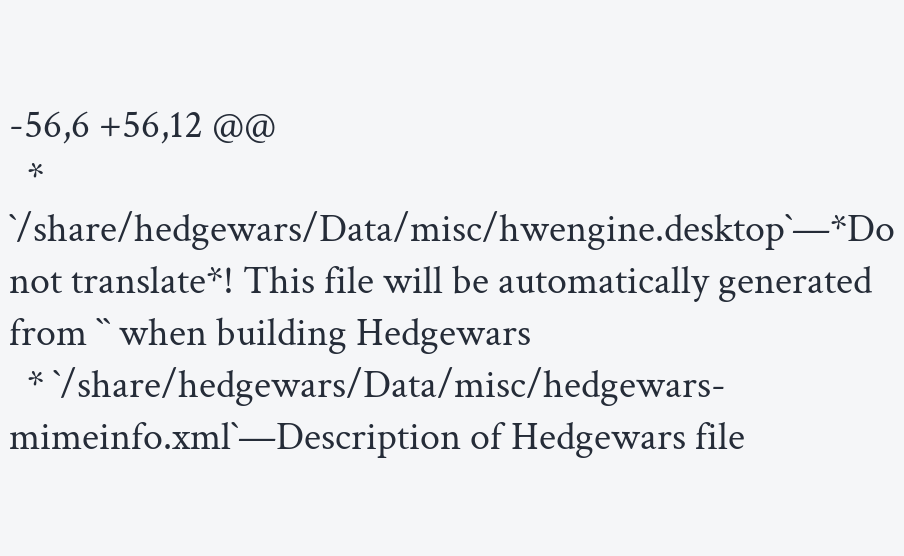-56,6 +56,12 @@
  * `/share/hedgewars/Data/misc/hwengine.desktop`—*Do not translate*! This file will be automatically generated from `` when building Hedgewars
  * `/share/hedgewars/Data/misc/hedgewars-mimeinfo.xml`—Description of Hedgewars file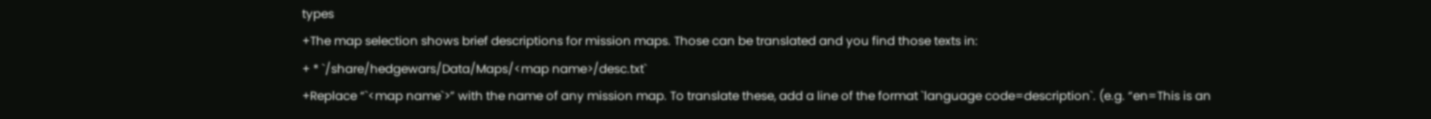types
+The map selection shows brief descriptions for mission maps. Those can be translated and you find those texts in:
+ * `/share/hedgewars/Data/Maps/<map name>/desc.txt`
+Replace “`<map name`>” with the name of any mission map. To translate these, add a line of the format `language code=description`. (e.g. “en=This is an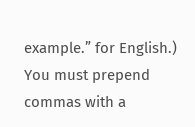example.” for English.) You must prepend commas with a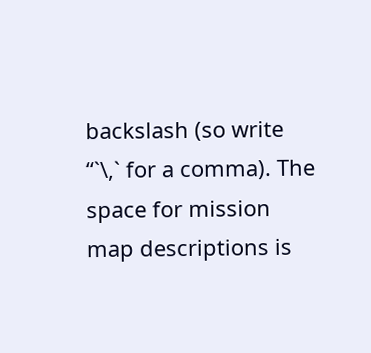backslash (so write “`\,` for a comma). The space for mission map descriptions is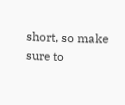short, so make sure to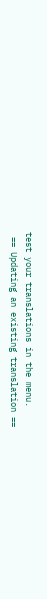test your translations in the menu.
 == Updating an existing translation ==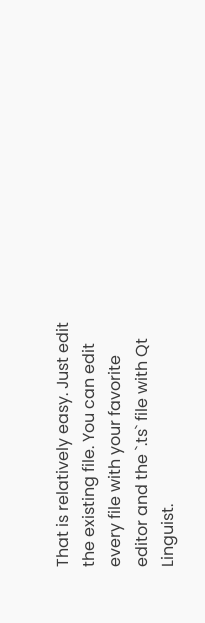That is relatively easy. Just edit the existing file. You can edit every file with your favorite editor and the `.ts` file with Qt Linguist.